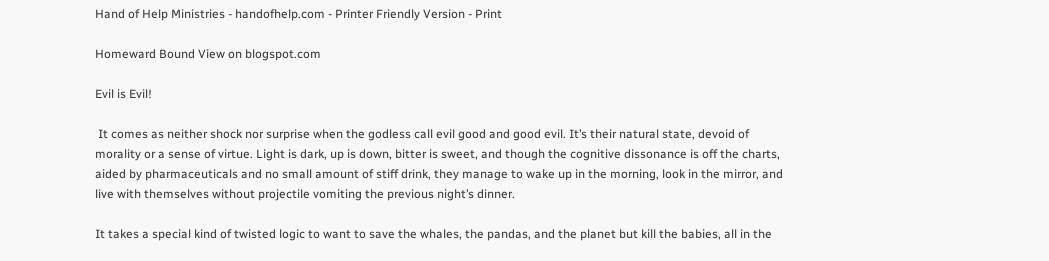Hand of Help Ministries - handofhelp.com - Printer Friendly Version - Print

Homeward Bound View on blogspot.com

Evil is Evil!

 It comes as neither shock nor surprise when the godless call evil good and good evil. It’s their natural state, devoid of morality or a sense of virtue. Light is dark, up is down, bitter is sweet, and though the cognitive dissonance is off the charts, aided by pharmaceuticals and no small amount of stiff drink, they manage to wake up in the morning, look in the mirror, and live with themselves without projectile vomiting the previous night’s dinner.

It takes a special kind of twisted logic to want to save the whales, the pandas, and the planet but kill the babies, all in the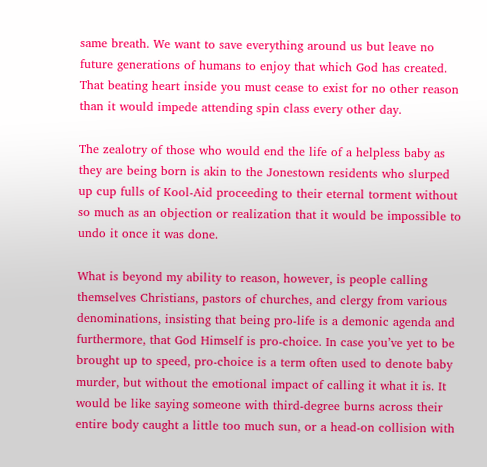same breath. We want to save everything around us but leave no future generations of humans to enjoy that which God has created. That beating heart inside you must cease to exist for no other reason than it would impede attending spin class every other day.

The zealotry of those who would end the life of a helpless baby as they are being born is akin to the Jonestown residents who slurped up cup fulls of Kool-Aid proceeding to their eternal torment without so much as an objection or realization that it would be impossible to undo it once it was done.

What is beyond my ability to reason, however, is people calling themselves Christians, pastors of churches, and clergy from various denominations, insisting that being pro-life is a demonic agenda and furthermore, that God Himself is pro-choice. In case you’ve yet to be brought up to speed, pro-choice is a term often used to denote baby murder, but without the emotional impact of calling it what it is. It would be like saying someone with third-degree burns across their entire body caught a little too much sun, or a head-on collision with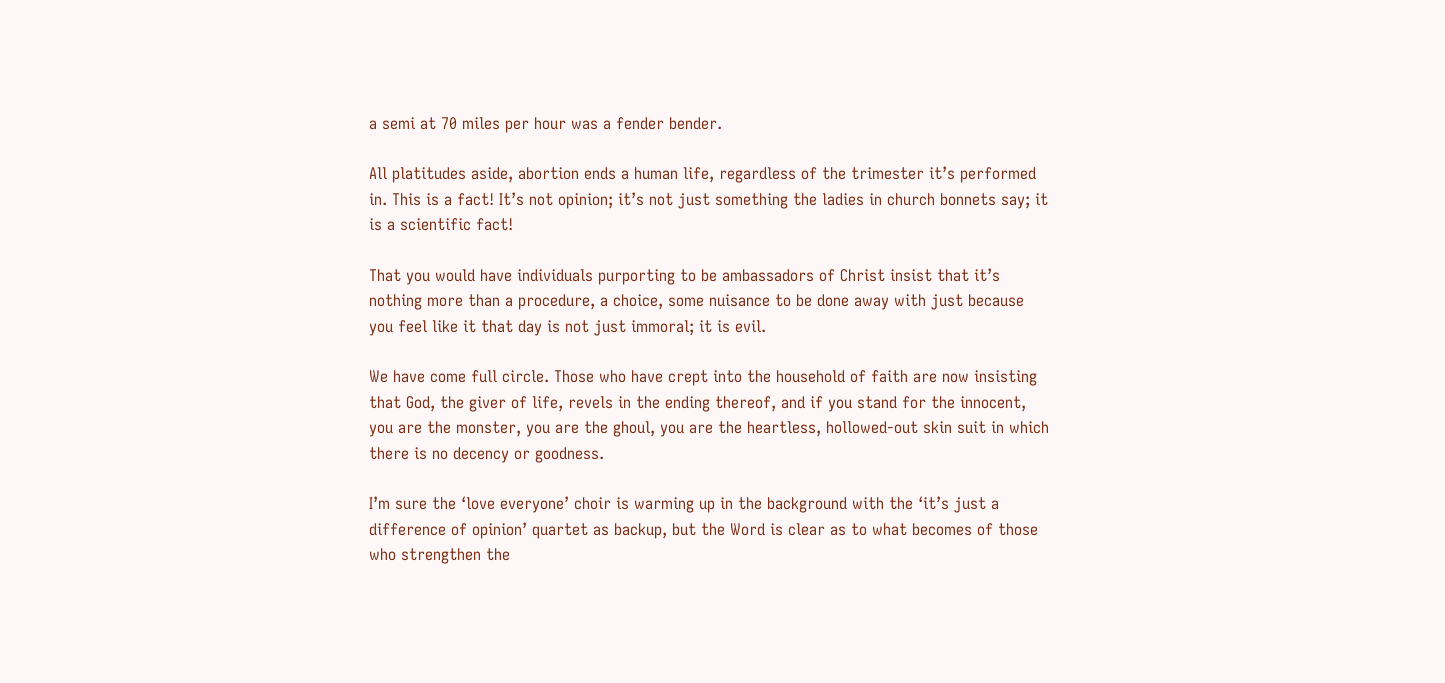a semi at 70 miles per hour was a fender bender.

All platitudes aside, abortion ends a human life, regardless of the trimester it’s performed in. This is a fact! It’s not opinion; it’s not just something the ladies in church bonnets say; it is a scientific fact!

That you would have individuals purporting to be ambassadors of Christ insist that it’s nothing more than a procedure, a choice, some nuisance to be done away with just because you feel like it that day is not just immoral; it is evil.

We have come full circle. Those who have crept into the household of faith are now insisting that God, the giver of life, revels in the ending thereof, and if you stand for the innocent, you are the monster, you are the ghoul, you are the heartless, hollowed-out skin suit in which there is no decency or goodness.

I’m sure the ‘love everyone’ choir is warming up in the background with the ‘it’s just a difference of opinion’ quartet as backup, but the Word is clear as to what becomes of those who strengthen the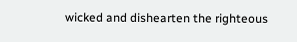wicked and dishearten the righteous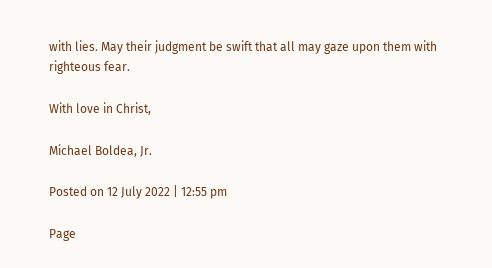with lies. May their judgment be swift that all may gaze upon them with righteous fear.

With love in Christ,

Michael Boldea, Jr.

Posted on 12 July 2022 | 12:55 pm

Page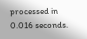processed in 0.016 seconds.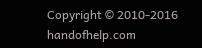Copyright © 2010-2016 handofhelp.com